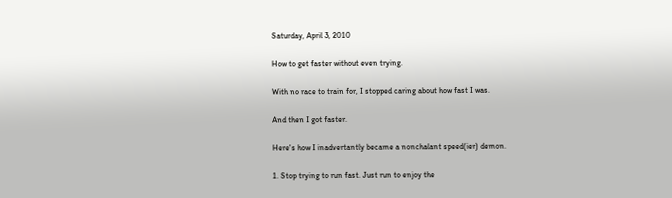Saturday, April 3, 2010

How to get faster without even trying.

With no race to train for, I stopped caring about how fast I was.

And then I got faster.

Here's how I inadvertantly became a nonchalant speed(ier) demon.

1. Stop trying to run fast. Just run to enjoy the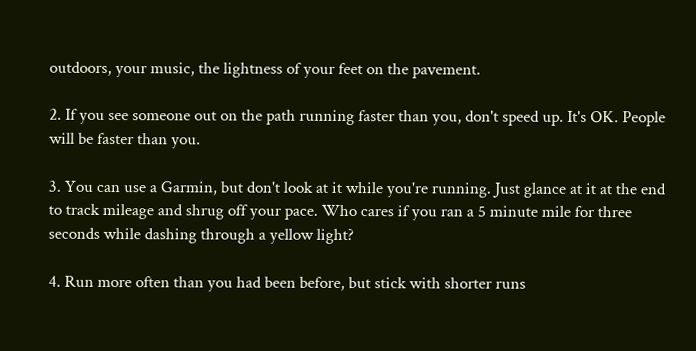outdoors, your music, the lightness of your feet on the pavement.

2. If you see someone out on the path running faster than you, don't speed up. It's OK. People will be faster than you.

3. You can use a Garmin, but don't look at it while you're running. Just glance at it at the end to track mileage and shrug off your pace. Who cares if you ran a 5 minute mile for three seconds while dashing through a yellow light?

4. Run more often than you had been before, but stick with shorter runs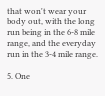that won't wear your body out, with the long run being in the 6-8 mile range, and the everyday run in the 3-4 mile range.

5. One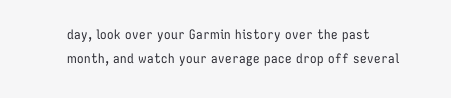day, look over your Garmin history over the past month, and watch your average pace drop off several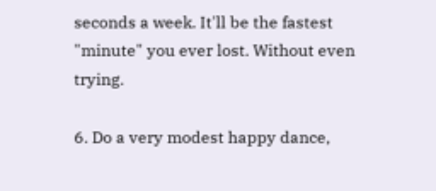seconds a week. It'll be the fastest "minute" you ever lost. Without even trying.

6. Do a very modest happy dance,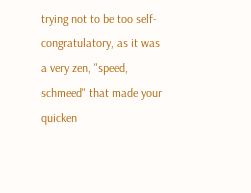trying not to be too self-congratulatory, as it was a very zen, "speed, schmeed" that made your quicken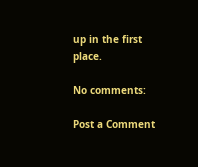up in the first place.

No comments:

Post a Comment